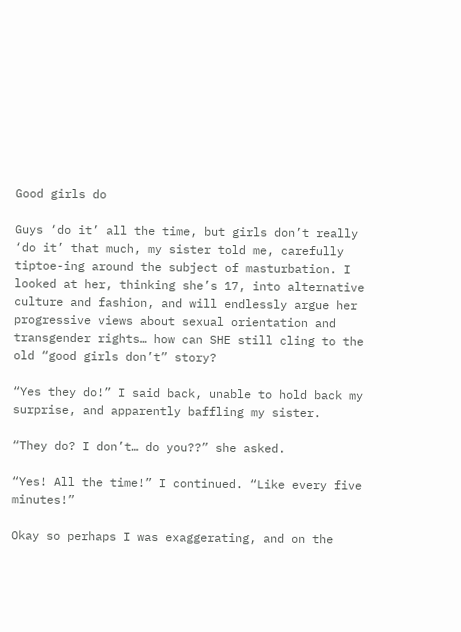Good girls do

Guys ‘do it’ all the time, but girls don’t really ‘do it’ that much, my sister told me, carefully tiptoe-ing around the subject of masturbation. I looked at her, thinking she’s 17, into alternative culture and fashion, and will endlessly argue her progressive views about sexual orientation and transgender rights… how can SHE still cling to the old “good girls don’t” story?

“Yes they do!” I said back, unable to hold back my surprise, and apparently baffling my sister.

“They do? I don’t… do you??” she asked.

“Yes! All the time!” I continued. “Like every five minutes!”

Okay so perhaps I was exaggerating, and on the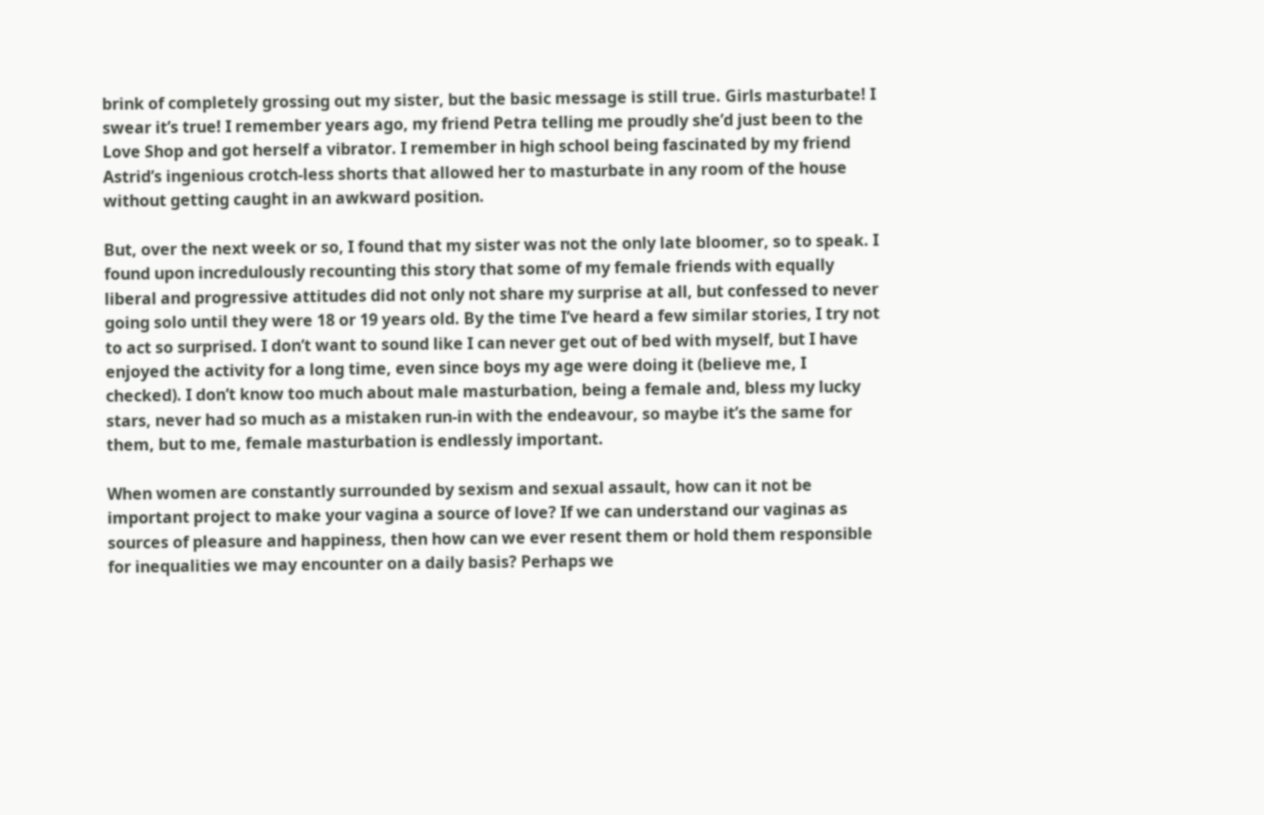brink of completely grossing out my sister, but the basic message is still true. Girls masturbate! I swear it’s true! I remember years ago, my friend Petra telling me proudly she’d just been to the Love Shop and got herself a vibrator. I remember in high school being fascinated by my friend Astrid’s ingenious crotch-less shorts that allowed her to masturbate in any room of the house without getting caught in an awkward position.

But, over the next week or so, I found that my sister was not the only late bloomer, so to speak. I found upon incredulously recounting this story that some of my female friends with equally liberal and progressive attitudes did not only not share my surprise at all, but confessed to never going solo until they were 18 or 19 years old. By the time I’ve heard a few similar stories, I try not to act so surprised. I don’t want to sound like I can never get out of bed with myself, but I have enjoyed the activity for a long time, even since boys my age were doing it (believe me, I checked). I don’t know too much about male masturbation, being a female and, bless my lucky stars, never had so much as a mistaken run-in with the endeavour, so maybe it’s the same for them, but to me, female masturbation is endlessly important.

When women are constantly surrounded by sexism and sexual assault, how can it not be important project to make your vagina a source of love? If we can understand our vaginas as sources of pleasure and happiness, then how can we ever resent them or hold them responsible for inequalities we may encounter on a daily basis? Perhaps we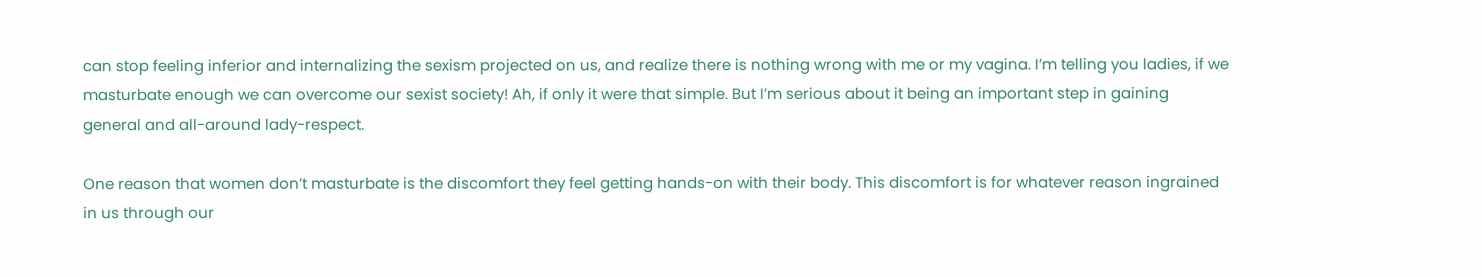can stop feeling inferior and internalizing the sexism projected on us, and realize there is nothing wrong with me or my vagina. I’m telling you ladies, if we masturbate enough we can overcome our sexist society! Ah, if only it were that simple. But I’m serious about it being an important step in gaining general and all-around lady-respect.

One reason that women don’t masturbate is the discomfort they feel getting hands-on with their body. This discomfort is for whatever reason ingrained in us through our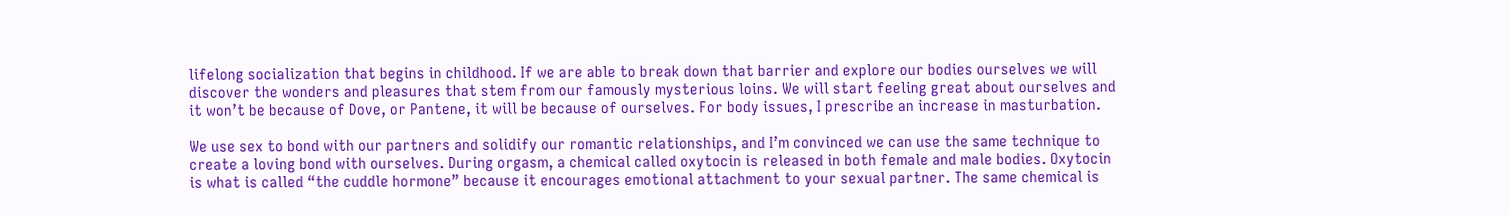lifelong socialization that begins in childhood. If we are able to break down that barrier and explore our bodies ourselves we will discover the wonders and pleasures that stem from our famously mysterious loins. We will start feeling great about ourselves and it won’t be because of Dove, or Pantene, it will be because of ourselves. For body issues, I prescribe an increase in masturbation.

We use sex to bond with our partners and solidify our romantic relationships, and I’m convinced we can use the same technique to create a loving bond with ourselves. During orgasm, a chemical called oxytocin is released in both female and male bodies. Oxytocin is what is called “the cuddle hormone” because it encourages emotional attachment to your sexual partner. The same chemical is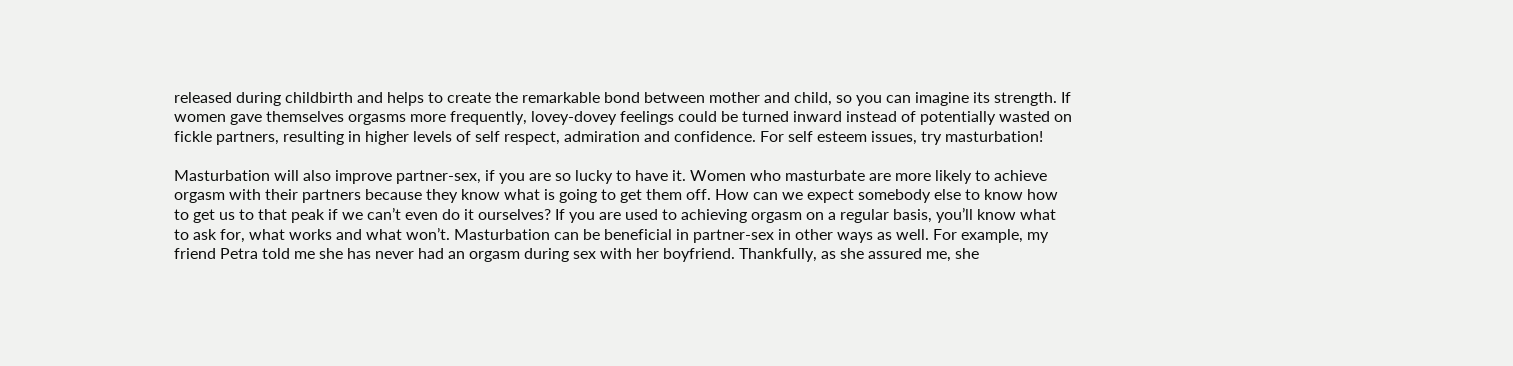released during childbirth and helps to create the remarkable bond between mother and child, so you can imagine its strength. If women gave themselves orgasms more frequently, lovey-dovey feelings could be turned inward instead of potentially wasted on fickle partners, resulting in higher levels of self respect, admiration and confidence. For self esteem issues, try masturbation!

Masturbation will also improve partner-sex, if you are so lucky to have it. Women who masturbate are more likely to achieve orgasm with their partners because they know what is going to get them off. How can we expect somebody else to know how to get us to that peak if we can’t even do it ourselves? If you are used to achieving orgasm on a regular basis, you’ll know what to ask for, what works and what won’t. Masturbation can be beneficial in partner-sex in other ways as well. For example, my friend Petra told me she has never had an orgasm during sex with her boyfriend. Thankfully, as she assured me, she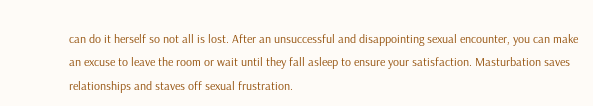can do it herself so not all is lost. After an unsuccessful and disappointing sexual encounter, you can make an excuse to leave the room or wait until they fall asleep to ensure your satisfaction. Masturbation saves relationships and staves off sexual frustration.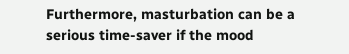Furthermore, masturbation can be a serious time-saver if the mood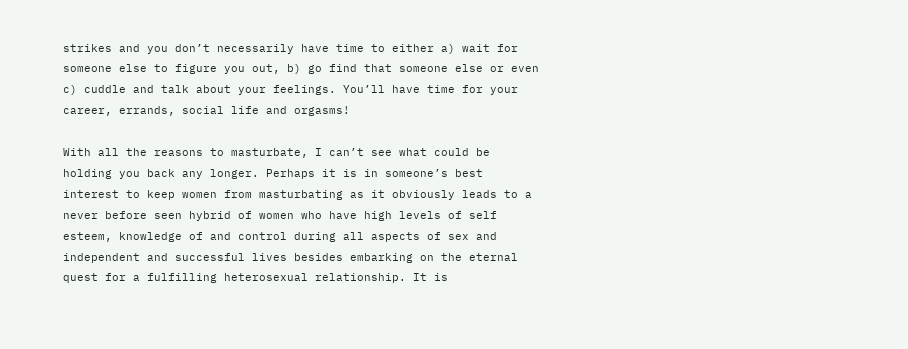strikes and you don’t necessarily have time to either a) wait for someone else to figure you out, b) go find that someone else or even c) cuddle and talk about your feelings. You’ll have time for your career, errands, social life and orgasms!

With all the reasons to masturbate, I can’t see what could be holding you back any longer. Perhaps it is in someone’s best interest to keep women from masturbating as it obviously leads to a never before seen hybrid of women who have high levels of self esteem, knowledge of and control during all aspects of sex and independent and successful lives besides embarking on the eternal quest for a fulfilling heterosexual relationship. It is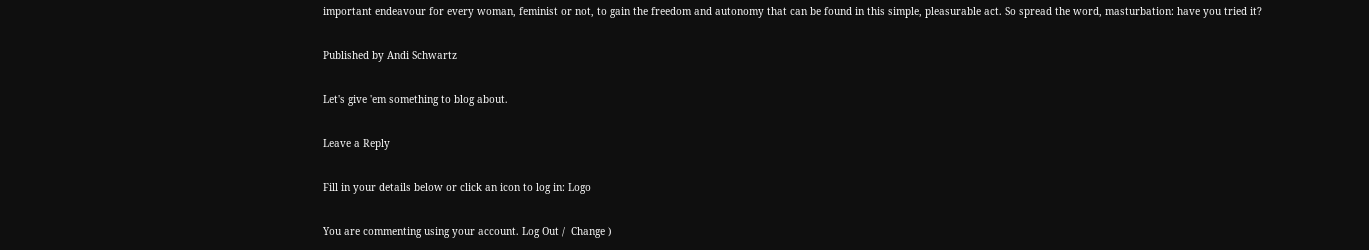important endeavour for every woman, feminist or not, to gain the freedom and autonomy that can be found in this simple, pleasurable act. So spread the word, masturbation: have you tried it?

Published by Andi Schwartz

Let's give 'em something to blog about.

Leave a Reply

Fill in your details below or click an icon to log in: Logo

You are commenting using your account. Log Out /  Change )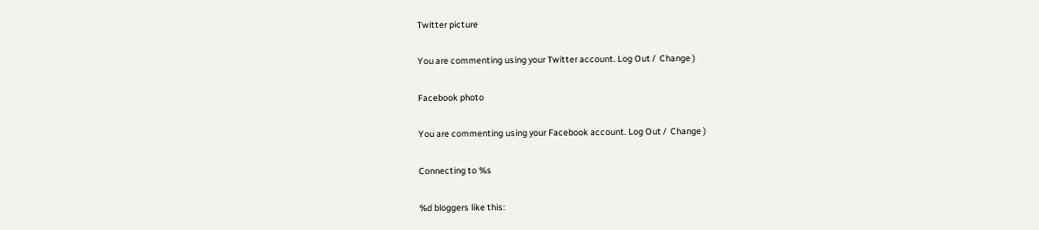Twitter picture

You are commenting using your Twitter account. Log Out /  Change )

Facebook photo

You are commenting using your Facebook account. Log Out /  Change )

Connecting to %s

%d bloggers like this: